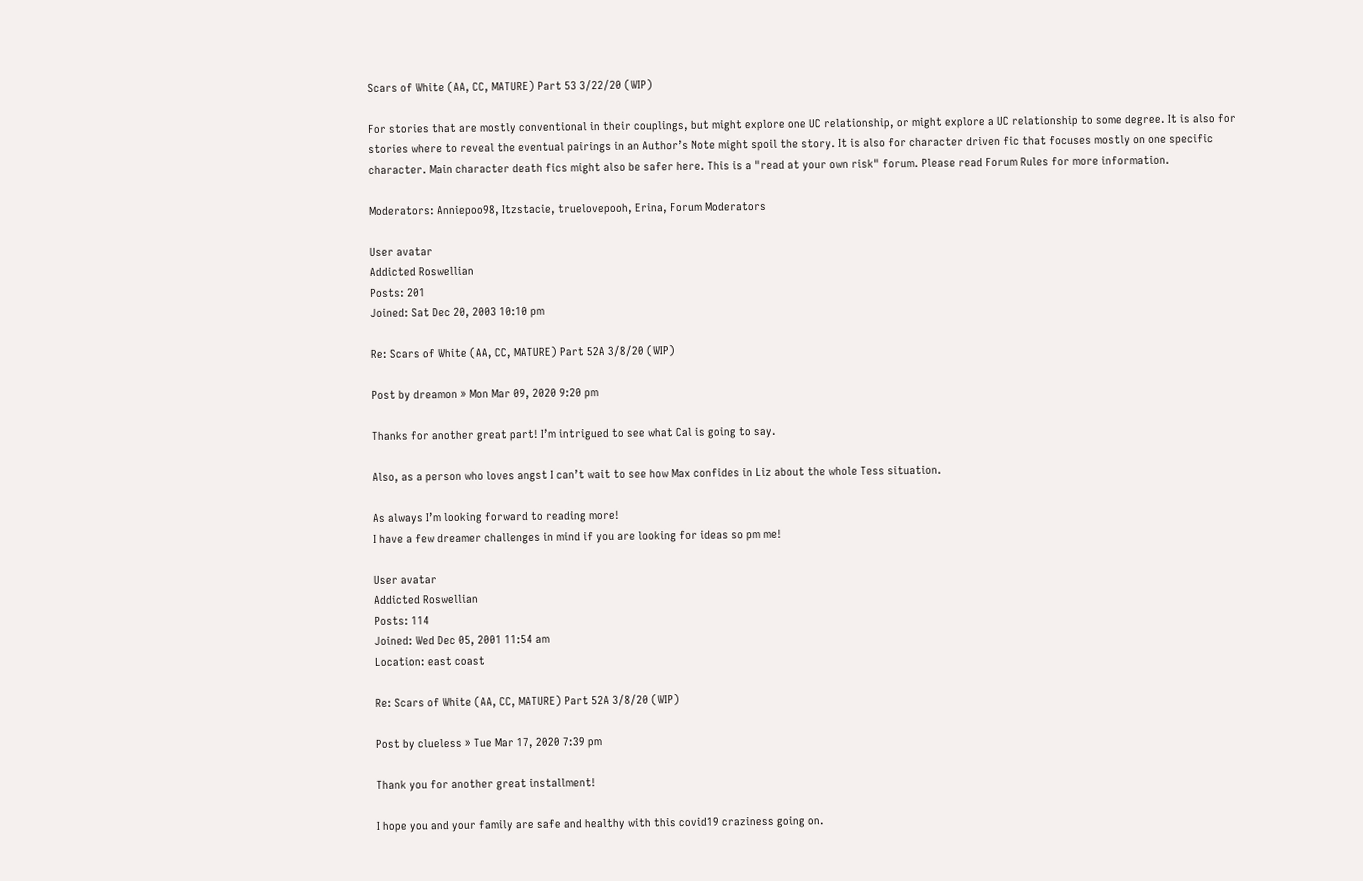Scars of White (AA, CC, MATURE) Part 53 3/22/20 (WIP)

For stories that are mostly conventional in their couplings, but might explore one UC relationship, or might explore a UC relationship to some degree. It is also for stories where to reveal the eventual pairings in an Author’s Note might spoil the story. It is also for character driven fic that focuses mostly on one specific character. Main character death fics might also be safer here. This is a "read at your own risk" forum. Please read Forum Rules for more information.

Moderators: Anniepoo98, Itzstacie, truelovepooh, Erina, Forum Moderators

User avatar
Addicted Roswellian
Posts: 201
Joined: Sat Dec 20, 2003 10:10 pm

Re: Scars of White (AA, CC, MATURE) Part 52A 3/8/20 (WIP)

Post by dreamon » Mon Mar 09, 2020 9:20 pm

Thanks for another great part! I’m intrigued to see what Cal is going to say.

Also, as a person who loves angst I can’t wait to see how Max confides in Liz about the whole Tess situation.

As always I’m looking forward to reading more!
I have a few dreamer challenges in mind if you are looking for ideas so pm me!

User avatar
Addicted Roswellian
Posts: 114
Joined: Wed Dec 05, 2001 11:54 am
Location: east coast

Re: Scars of White (AA, CC, MATURE) Part 52A 3/8/20 (WIP)

Post by clueless » Tue Mar 17, 2020 7:39 pm

Thank you for another great installment!

I hope you and your family are safe and healthy with this covid19 craziness going on.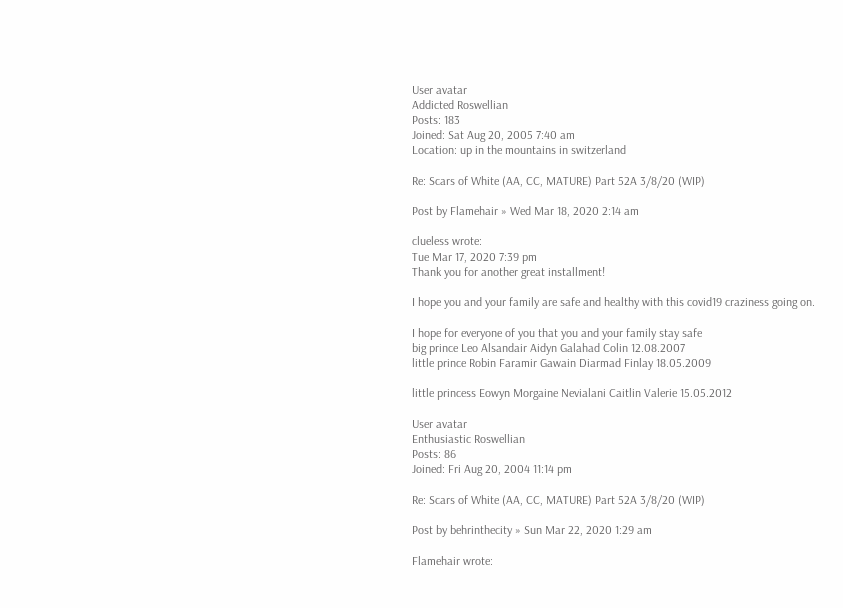User avatar
Addicted Roswellian
Posts: 183
Joined: Sat Aug 20, 2005 7:40 am
Location: up in the mountains in switzerland

Re: Scars of White (AA, CC, MATURE) Part 52A 3/8/20 (WIP)

Post by Flamehair » Wed Mar 18, 2020 2:14 am

clueless wrote:
Tue Mar 17, 2020 7:39 pm
Thank you for another great installment!

I hope you and your family are safe and healthy with this covid19 craziness going on.

I hope for everyone of you that you and your family stay safe
big prince Leo Alsandair Aidyn Galahad Colin 12.08.2007
little prince Robin Faramir Gawain Diarmad Finlay 18.05.2009

little princess Eowyn Morgaine Nevialani Caitlin Valerie 15.05.2012

User avatar
Enthusiastic Roswellian
Posts: 86
Joined: Fri Aug 20, 2004 11:14 pm

Re: Scars of White (AA, CC, MATURE) Part 52A 3/8/20 (WIP)

Post by behrinthecity » Sun Mar 22, 2020 1:29 am

Flamehair wrote: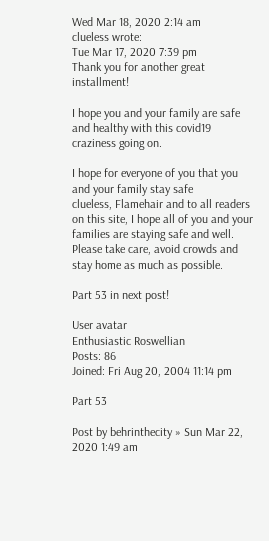Wed Mar 18, 2020 2:14 am
clueless wrote:
Tue Mar 17, 2020 7:39 pm
Thank you for another great installment!

I hope you and your family are safe and healthy with this covid19 craziness going on.

I hope for everyone of you that you and your family stay safe
clueless, Flamehair and to all readers on this site, I hope all of you and your families are staying safe and well. Please take care, avoid crowds and stay home as much as possible.

Part 53 in next post!

User avatar
Enthusiastic Roswellian
Posts: 86
Joined: Fri Aug 20, 2004 11:14 pm

Part 53

Post by behrinthecity » Sun Mar 22, 2020 1:49 am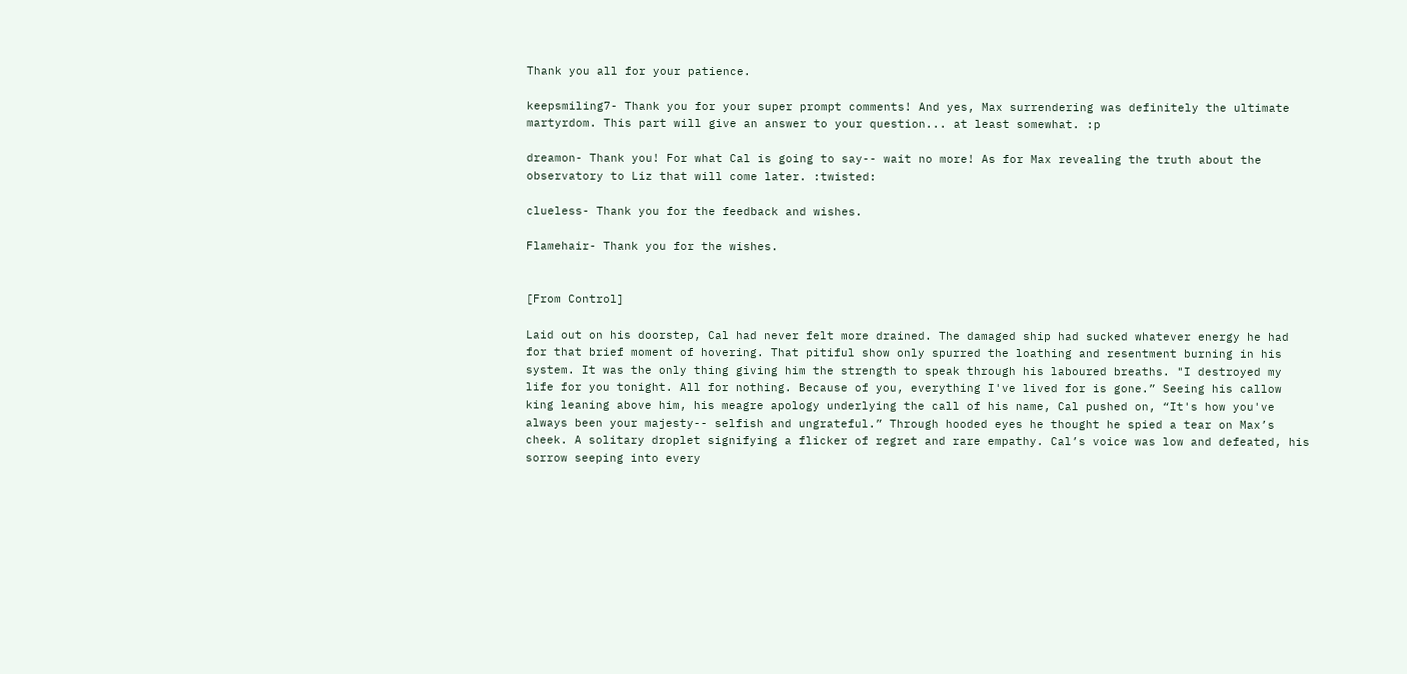Thank you all for your patience.

keepsmiling7- Thank you for your super prompt comments! And yes, Max surrendering was definitely the ultimate martyrdom. This part will give an answer to your question... at least somewhat. :p

dreamon- Thank you! For what Cal is going to say-- wait no more! As for Max revealing the truth about the observatory to Liz that will come later. :twisted:

clueless- Thank you for the feedback and wishes.

Flamehair- Thank you for the wishes.


[From Control]

Laid out on his doorstep, Cal had never felt more drained. The damaged ship had sucked whatever energy he had for that brief moment of hovering. That pitiful show only spurred the loathing and resentment burning in his system. It was the only thing giving him the strength to speak through his laboured breaths. "I destroyed my life for you tonight. All for nothing. Because of you, everything I've lived for is gone.” Seeing his callow king leaning above him, his meagre apology underlying the call of his name, Cal pushed on, “It's how you've always been your majesty-- selfish and ungrateful.” Through hooded eyes he thought he spied a tear on Max’s cheek. A solitary droplet signifying a flicker of regret and rare empathy. Cal’s voice was low and defeated, his sorrow seeping into every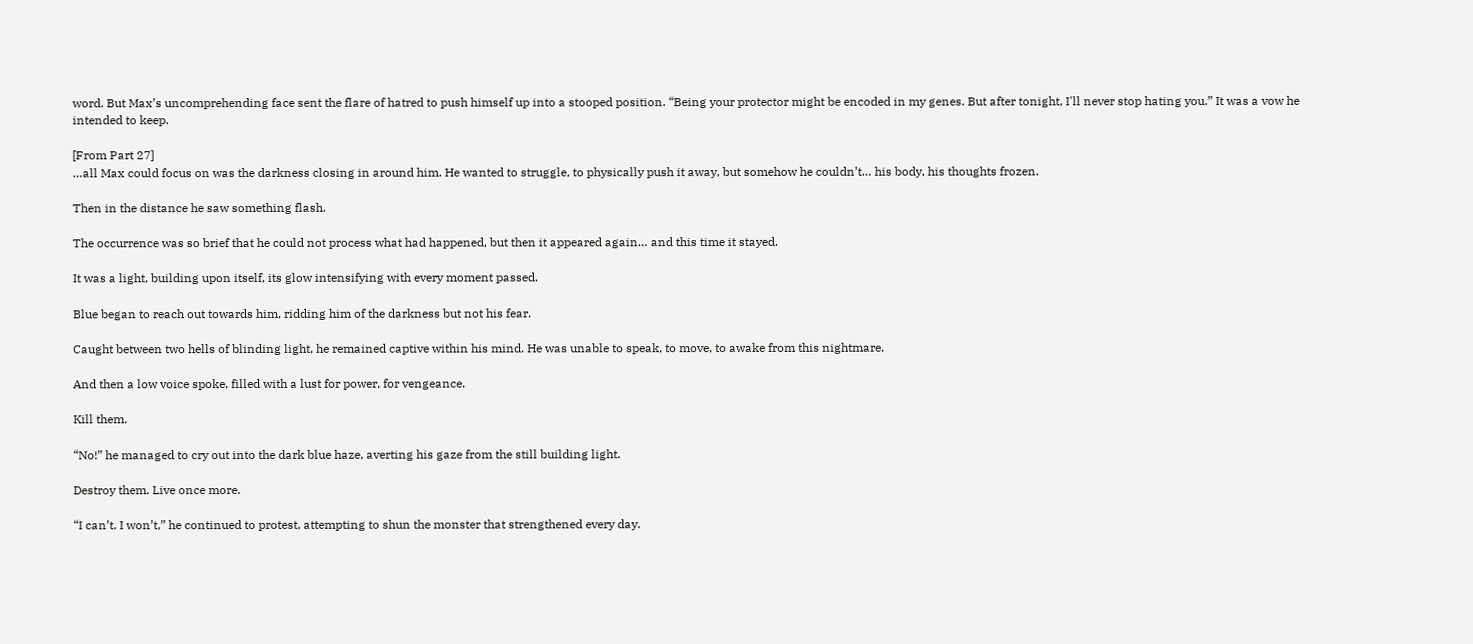word. But Max’s uncomprehending face sent the flare of hatred to push himself up into a stooped position. “Being your protector might be encoded in my genes. But after tonight, I'll never stop hating you.” It was a vow he intended to keep.

[From Part 27]
…all Max could focus on was the darkness closing in around him. He wanted to struggle, to physically push it away, but somehow he couldn’t… his body, his thoughts frozen.

Then in the distance he saw something flash.

The occurrence was so brief that he could not process what had happened, but then it appeared again… and this time it stayed.

It was a light, building upon itself, its glow intensifying with every moment passed.

Blue began to reach out towards him, ridding him of the darkness but not his fear.

Caught between two hells of blinding light, he remained captive within his mind. He was unable to speak, to move, to awake from this nightmare.

And then a low voice spoke, filled with a lust for power, for vengeance.

Kill them.

“No!” he managed to cry out into the dark blue haze, averting his gaze from the still building light.

Destroy them. Live once more.

“I can’t. I won’t,” he continued to protest, attempting to shun the monster that strengthened every day.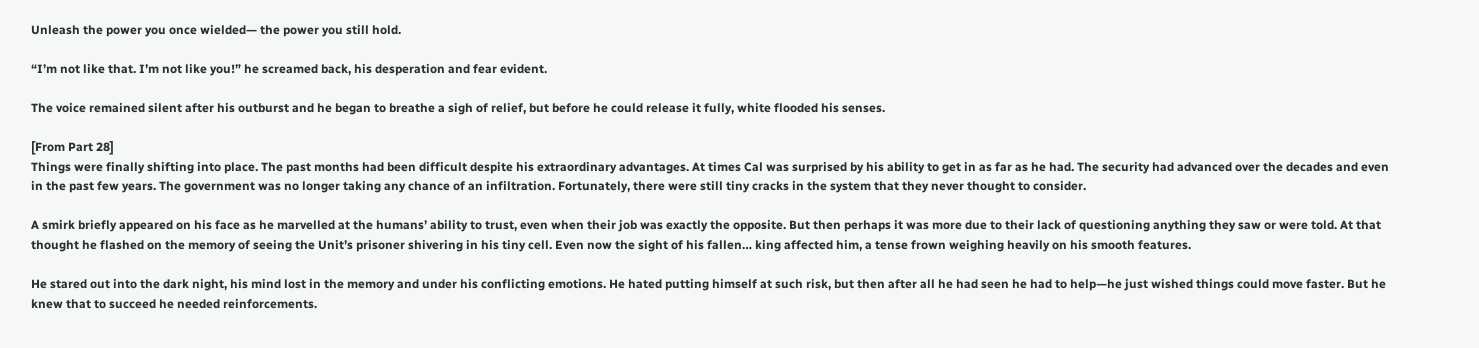Unleash the power you once wielded— the power you still hold.

“I’m not like that. I’m not like you!” he screamed back, his desperation and fear evident.

The voice remained silent after his outburst and he began to breathe a sigh of relief, but before he could release it fully, white flooded his senses.

[From Part 28]
Things were finally shifting into place. The past months had been difficult despite his extraordinary advantages. At times Cal was surprised by his ability to get in as far as he had. The security had advanced over the decades and even in the past few years. The government was no longer taking any chance of an infiltration. Fortunately, there were still tiny cracks in the system that they never thought to consider.

A smirk briefly appeared on his face as he marvelled at the humans’ ability to trust, even when their job was exactly the opposite. But then perhaps it was more due to their lack of questioning anything they saw or were told. At that thought he flashed on the memory of seeing the Unit’s prisoner shivering in his tiny cell. Even now the sight of his fallen… king affected him, a tense frown weighing heavily on his smooth features.

He stared out into the dark night, his mind lost in the memory and under his conflicting emotions. He hated putting himself at such risk, but then after all he had seen he had to help—he just wished things could move faster. But he knew that to succeed he needed reinforcements.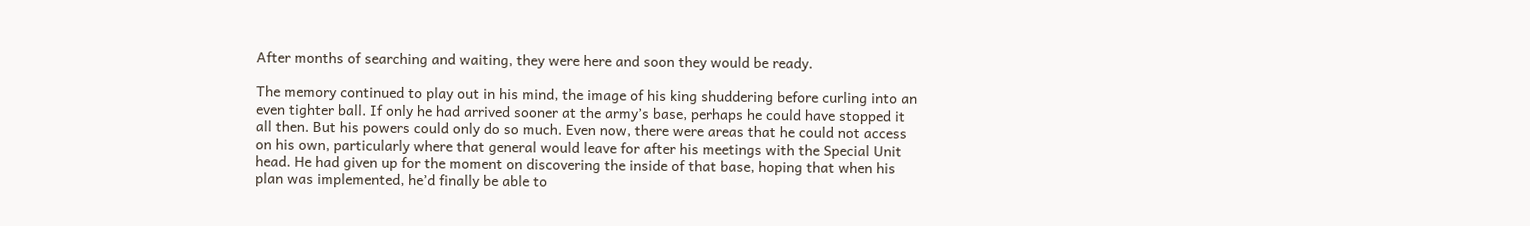After months of searching and waiting, they were here and soon they would be ready.

The memory continued to play out in his mind, the image of his king shuddering before curling into an even tighter ball. If only he had arrived sooner at the army’s base, perhaps he could have stopped it all then. But his powers could only do so much. Even now, there were areas that he could not access on his own, particularly where that general would leave for after his meetings with the Special Unit head. He had given up for the moment on discovering the inside of that base, hoping that when his plan was implemented, he’d finally be able to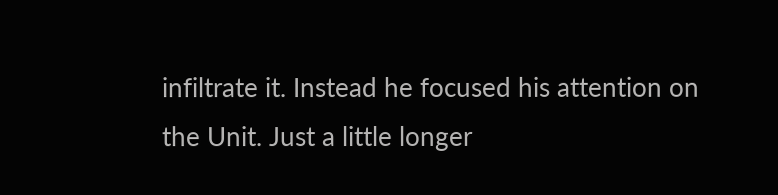infiltrate it. Instead he focused his attention on the Unit. Just a little longer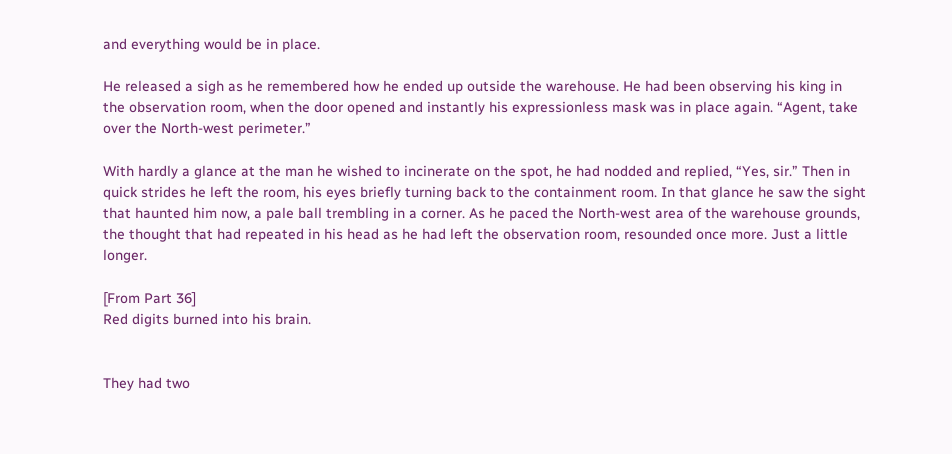and everything would be in place.

He released a sigh as he remembered how he ended up outside the warehouse. He had been observing his king in the observation room, when the door opened and instantly his expressionless mask was in place again. “Agent, take over the North-west perimeter.”

With hardly a glance at the man he wished to incinerate on the spot, he had nodded and replied, “Yes, sir.” Then in quick strides he left the room, his eyes briefly turning back to the containment room. In that glance he saw the sight that haunted him now, a pale ball trembling in a corner. As he paced the North-west area of the warehouse grounds, the thought that had repeated in his head as he had left the observation room, resounded once more. Just a little longer.

[From Part 36]
Red digits burned into his brain.


They had two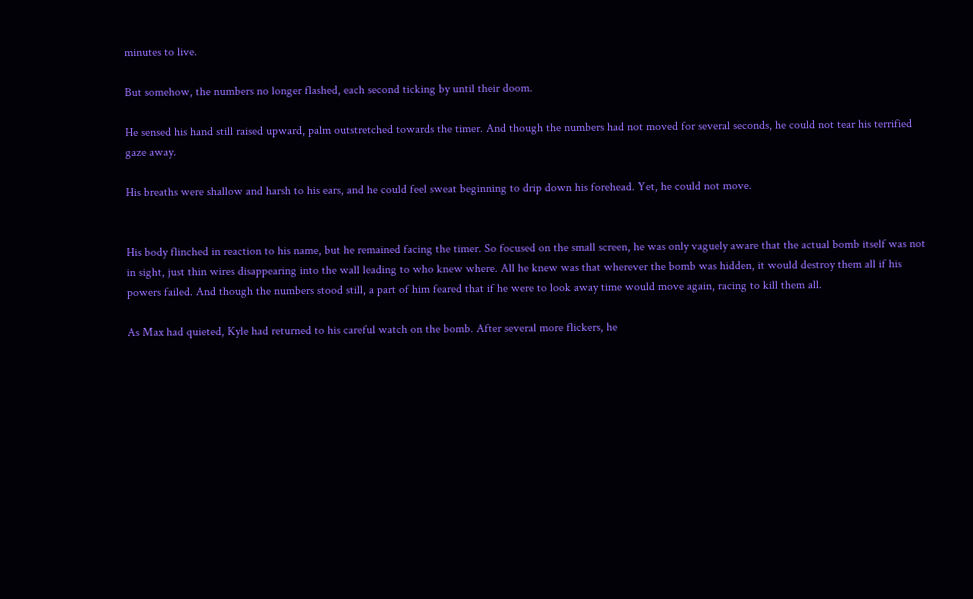minutes to live.

But somehow, the numbers no longer flashed, each second ticking by until their doom.

He sensed his hand still raised upward, palm outstretched towards the timer. And though the numbers had not moved for several seconds, he could not tear his terrified gaze away.

His breaths were shallow and harsh to his ears, and he could feel sweat beginning to drip down his forehead. Yet, he could not move.


His body flinched in reaction to his name, but he remained facing the timer. So focused on the small screen, he was only vaguely aware that the actual bomb itself was not in sight, just thin wires disappearing into the wall leading to who knew where. All he knew was that wherever the bomb was hidden, it would destroy them all if his powers failed. And though the numbers stood still, a part of him feared that if he were to look away time would move again, racing to kill them all.

As Max had quieted, Kyle had returned to his careful watch on the bomb. After several more flickers, he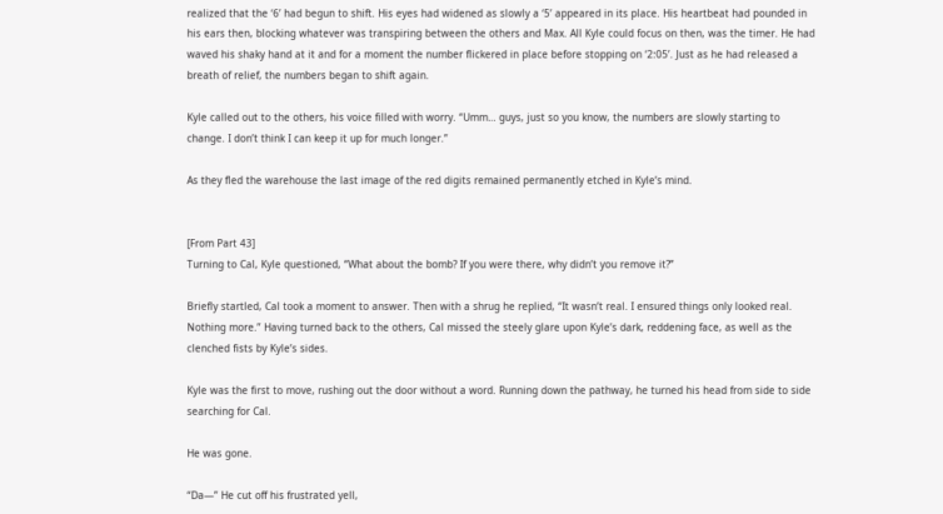realized that the ‘6’ had begun to shift. His eyes had widened as slowly a ‘5’ appeared in its place. His heartbeat had pounded in his ears then, blocking whatever was transpiring between the others and Max. All Kyle could focus on then, was the timer. He had waved his shaky hand at it and for a moment the number flickered in place before stopping on ‘2:05’. Just as he had released a breath of relief, the numbers began to shift again.

Kyle called out to the others, his voice filled with worry. “Umm… guys, just so you know, the numbers are slowly starting to change. I don’t think I can keep it up for much longer.”

As they fled the warehouse the last image of the red digits remained permanently etched in Kyle’s mind.


[From Part 43]
Turning to Cal, Kyle questioned, “What about the bomb? If you were there, why didn’t you remove it?”

Briefly startled, Cal took a moment to answer. Then with a shrug he replied, “It wasn’t real. I ensured things only looked real. Nothing more.” Having turned back to the others, Cal missed the steely glare upon Kyle’s dark, reddening face, as well as the clenched fists by Kyle’s sides.

Kyle was the first to move, rushing out the door without a word. Running down the pathway, he turned his head from side to side searching for Cal.

He was gone.

“Da—” He cut off his frustrated yell,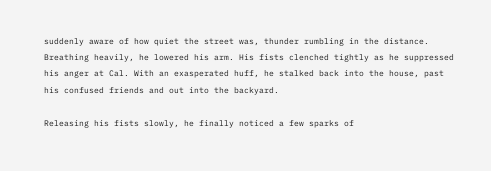suddenly aware of how quiet the street was, thunder rumbling in the distance. Breathing heavily, he lowered his arm. His fists clenched tightly as he suppressed his anger at Cal. With an exasperated huff, he stalked back into the house, past his confused friends and out into the backyard.

Releasing his fists slowly, he finally noticed a few sparks of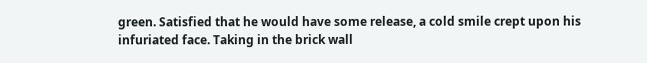green. Satisfied that he would have some release, a cold smile crept upon his infuriated face. Taking in the brick wall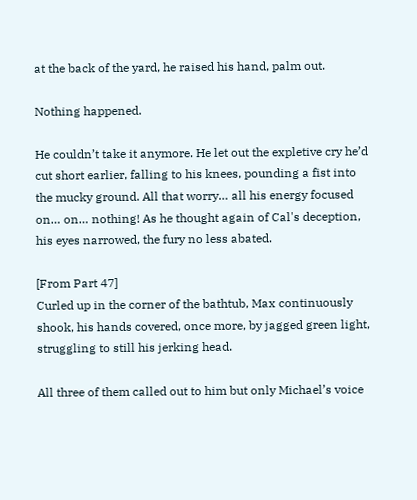at the back of the yard, he raised his hand, palm out.

Nothing happened.

He couldn’t take it anymore. He let out the expletive cry he’d cut short earlier, falling to his knees, pounding a fist into the mucky ground. All that worry… all his energy focused on… on… nothing! As he thought again of Cal's deception, his eyes narrowed, the fury no less abated.

[From Part 47]
Curled up in the corner of the bathtub, Max continuously shook, his hands covered, once more, by jagged green light, struggling to still his jerking head.

All three of them called out to him but only Michael’s voice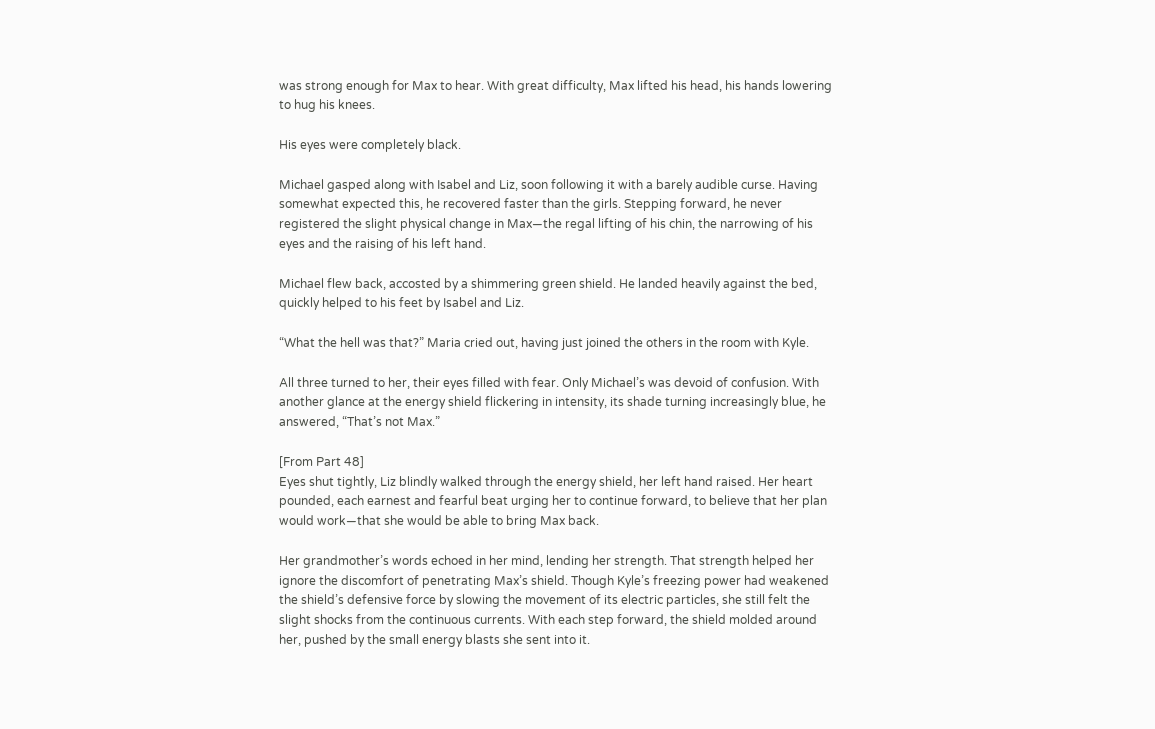was strong enough for Max to hear. With great difficulty, Max lifted his head, his hands lowering to hug his knees.

His eyes were completely black.

Michael gasped along with Isabel and Liz, soon following it with a barely audible curse. Having somewhat expected this, he recovered faster than the girls. Stepping forward, he never registered the slight physical change in Max—the regal lifting of his chin, the narrowing of his eyes and the raising of his left hand.

Michael flew back, accosted by a shimmering green shield. He landed heavily against the bed, quickly helped to his feet by Isabel and Liz.

“What the hell was that?” Maria cried out, having just joined the others in the room with Kyle.

All three turned to her, their eyes filled with fear. Only Michael’s was devoid of confusion. With another glance at the energy shield flickering in intensity, its shade turning increasingly blue, he answered, “That’s not Max.”

[From Part 48]
Eyes shut tightly, Liz blindly walked through the energy shield, her left hand raised. Her heart pounded, each earnest and fearful beat urging her to continue forward, to believe that her plan would work—that she would be able to bring Max back.

Her grandmother’s words echoed in her mind, lending her strength. That strength helped her ignore the discomfort of penetrating Max’s shield. Though Kyle’s freezing power had weakened the shield’s defensive force by slowing the movement of its electric particles, she still felt the slight shocks from the continuous currents. With each step forward, the shield molded around her, pushed by the small energy blasts she sent into it.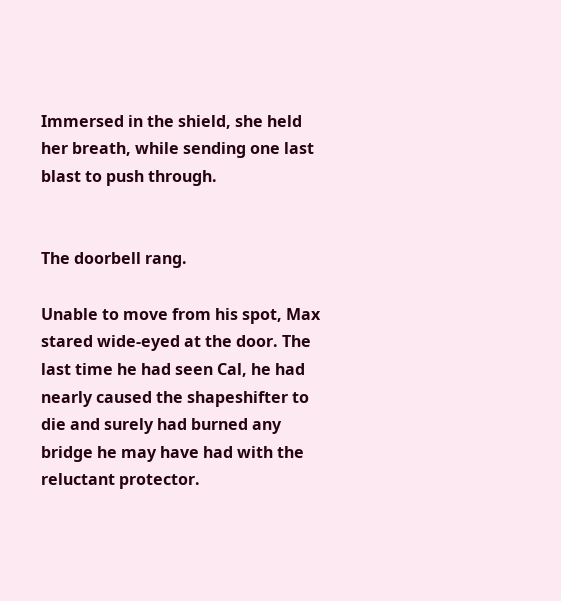Immersed in the shield, she held her breath, while sending one last blast to push through.


The doorbell rang.

Unable to move from his spot, Max stared wide-eyed at the door. The last time he had seen Cal, he had nearly caused the shapeshifter to die and surely had burned any bridge he may have had with the reluctant protector.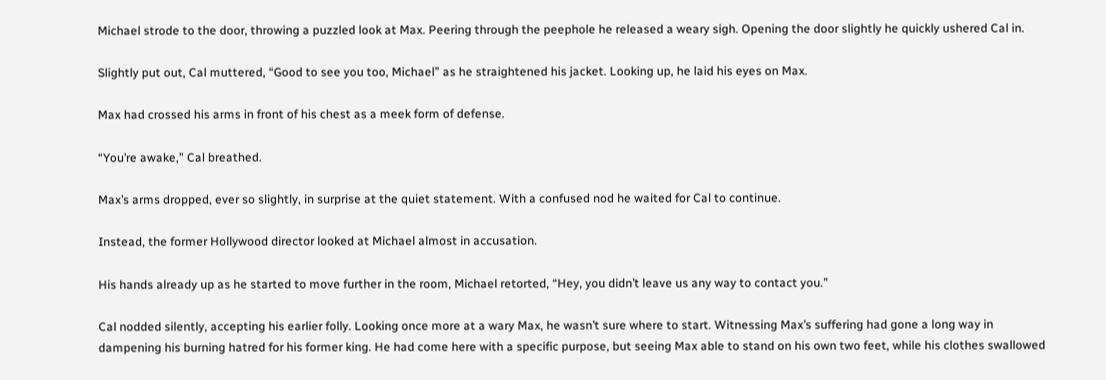Michael strode to the door, throwing a puzzled look at Max. Peering through the peephole he released a weary sigh. Opening the door slightly he quickly ushered Cal in.

Slightly put out, Cal muttered, “Good to see you too, Michael” as he straightened his jacket. Looking up, he laid his eyes on Max.

Max had crossed his arms in front of his chest as a meek form of defense.

“You’re awake,” Cal breathed.

Max’s arms dropped, ever so slightly, in surprise at the quiet statement. With a confused nod he waited for Cal to continue.

Instead, the former Hollywood director looked at Michael almost in accusation.

His hands already up as he started to move further in the room, Michael retorted, “Hey, you didn’t leave us any way to contact you.”

Cal nodded silently, accepting his earlier folly. Looking once more at a wary Max, he wasn’t sure where to start. Witnessing Max’s suffering had gone a long way in dampening his burning hatred for his former king. He had come here with a specific purpose, but seeing Max able to stand on his own two feet, while his clothes swallowed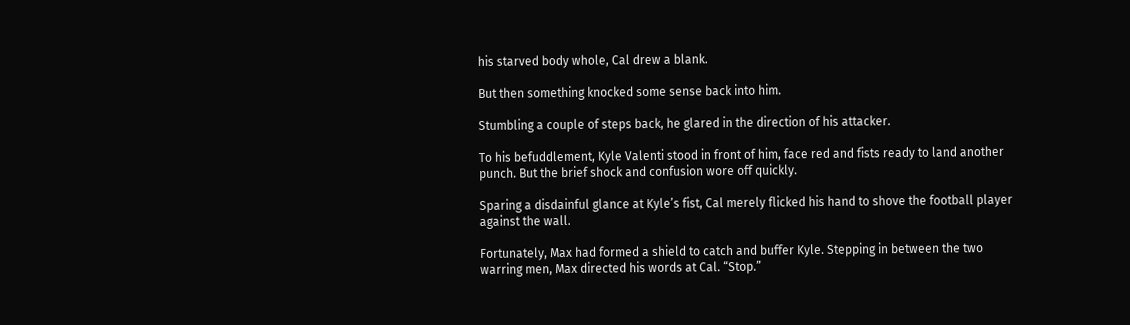his starved body whole, Cal drew a blank.

But then something knocked some sense back into him.

Stumbling a couple of steps back, he glared in the direction of his attacker.

To his befuddlement, Kyle Valenti stood in front of him, face red and fists ready to land another punch. But the brief shock and confusion wore off quickly.

Sparing a disdainful glance at Kyle’s fist, Cal merely flicked his hand to shove the football player against the wall.

Fortunately, Max had formed a shield to catch and buffer Kyle. Stepping in between the two warring men, Max directed his words at Cal. “Stop.”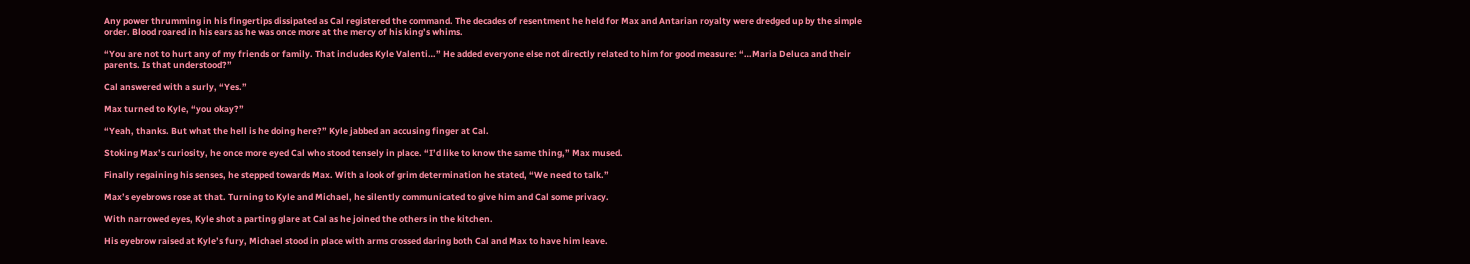Any power thrumming in his fingertips dissipated as Cal registered the command. The decades of resentment he held for Max and Antarian royalty were dredged up by the simple order. Blood roared in his ears as he was once more at the mercy of his king’s whims.

“You are not to hurt any of my friends or family. That includes Kyle Valenti…” He added everyone else not directly related to him for good measure: “…Maria Deluca and their parents. Is that understood?”

Cal answered with a surly, “Yes.”

Max turned to Kyle, “you okay?”

“Yeah, thanks. But what the hell is he doing here?” Kyle jabbed an accusing finger at Cal.

Stoking Max’s curiosity, he once more eyed Cal who stood tensely in place. “I’d like to know the same thing,” Max mused.

Finally regaining his senses, he stepped towards Max. With a look of grim determination he stated, “We need to talk.”

Max’s eyebrows rose at that. Turning to Kyle and Michael, he silently communicated to give him and Cal some privacy.

With narrowed eyes, Kyle shot a parting glare at Cal as he joined the others in the kitchen.

His eyebrow raised at Kyle’s fury, Michael stood in place with arms crossed daring both Cal and Max to have him leave.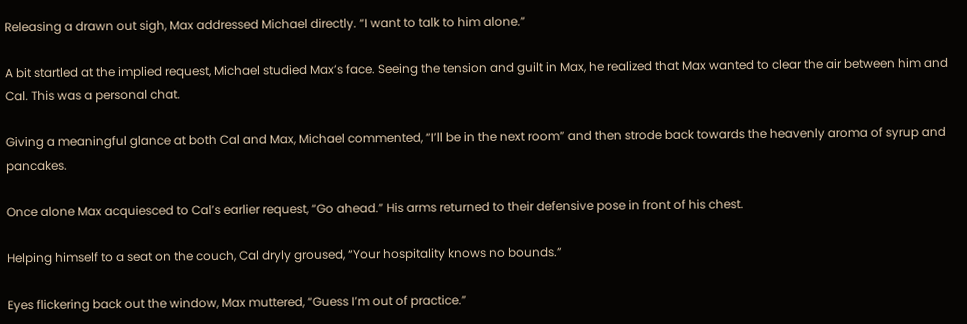Releasing a drawn out sigh, Max addressed Michael directly. “I want to talk to him alone.”

A bit startled at the implied request, Michael studied Max’s face. Seeing the tension and guilt in Max, he realized that Max wanted to clear the air between him and Cal. This was a personal chat.

Giving a meaningful glance at both Cal and Max, Michael commented, “I’ll be in the next room” and then strode back towards the heavenly aroma of syrup and pancakes.

Once alone Max acquiesced to Cal’s earlier request, “Go ahead.” His arms returned to their defensive pose in front of his chest.

Helping himself to a seat on the couch, Cal dryly groused, “Your hospitality knows no bounds.”

Eyes flickering back out the window, Max muttered, “Guess I’m out of practice.”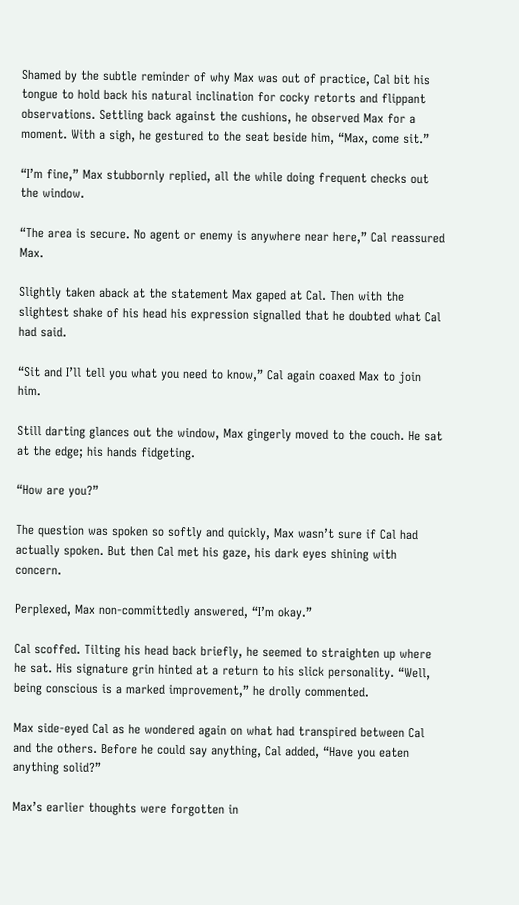Shamed by the subtle reminder of why Max was out of practice, Cal bit his tongue to hold back his natural inclination for cocky retorts and flippant observations. Settling back against the cushions, he observed Max for a moment. With a sigh, he gestured to the seat beside him, “Max, come sit.”

“I’m fine,” Max stubbornly replied, all the while doing frequent checks out the window.

“The area is secure. No agent or enemy is anywhere near here,” Cal reassured Max.

Slightly taken aback at the statement Max gaped at Cal. Then with the slightest shake of his head his expression signalled that he doubted what Cal had said.

“Sit and I’ll tell you what you need to know,” Cal again coaxed Max to join him.

Still darting glances out the window, Max gingerly moved to the couch. He sat at the edge; his hands fidgeting.

“How are you?”

The question was spoken so softly and quickly, Max wasn’t sure if Cal had actually spoken. But then Cal met his gaze, his dark eyes shining with concern.

Perplexed, Max non-committedly answered, “I’m okay.”

Cal scoffed. Tilting his head back briefly, he seemed to straighten up where he sat. His signature grin hinted at a return to his slick personality. “Well, being conscious is a marked improvement,” he drolly commented.

Max side-eyed Cal as he wondered again on what had transpired between Cal and the others. Before he could say anything, Cal added, “Have you eaten anything solid?”

Max’s earlier thoughts were forgotten in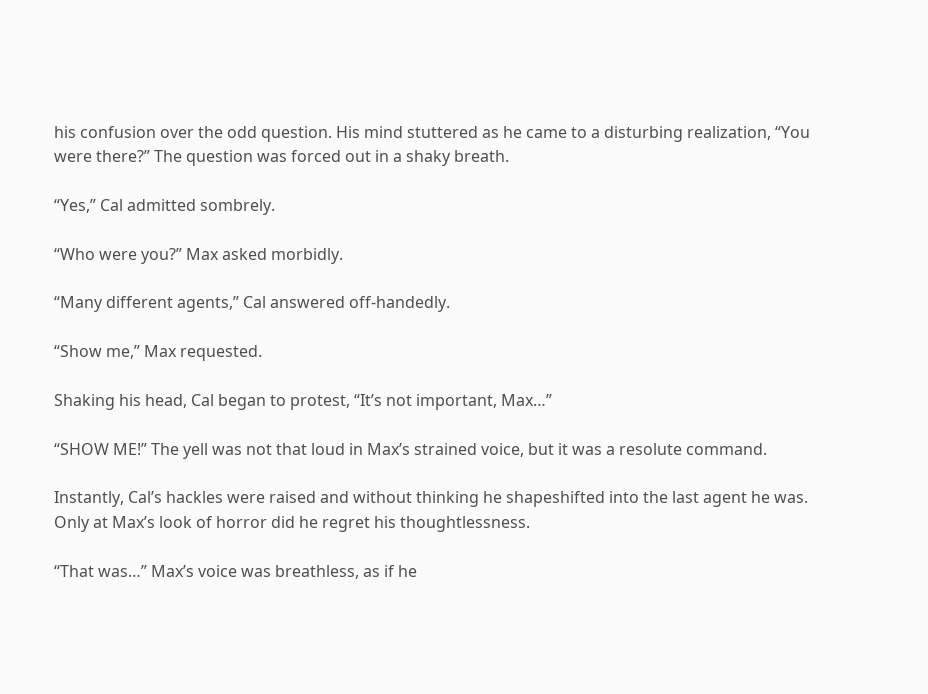his confusion over the odd question. His mind stuttered as he came to a disturbing realization, “You were there?” The question was forced out in a shaky breath.

“Yes,” Cal admitted sombrely.

“Who were you?” Max asked morbidly.

“Many different agents,” Cal answered off-handedly.

“Show me,” Max requested.

Shaking his head, Cal began to protest, “It’s not important, Max…”

“SHOW ME!” The yell was not that loud in Max’s strained voice, but it was a resolute command.

Instantly, Cal’s hackles were raised and without thinking he shapeshifted into the last agent he was. Only at Max’s look of horror did he regret his thoughtlessness.

“That was…” Max’s voice was breathless, as if he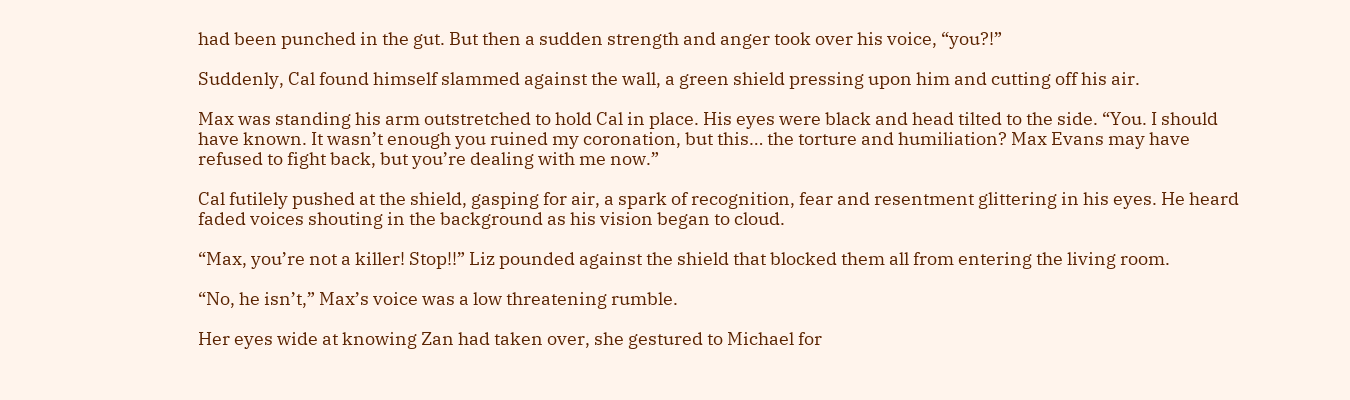had been punched in the gut. But then a sudden strength and anger took over his voice, “you?!”

Suddenly, Cal found himself slammed against the wall, a green shield pressing upon him and cutting off his air.

Max was standing his arm outstretched to hold Cal in place. His eyes were black and head tilted to the side. “You. I should have known. It wasn’t enough you ruined my coronation, but this… the torture and humiliation? Max Evans may have refused to fight back, but you’re dealing with me now.”

Cal futilely pushed at the shield, gasping for air, a spark of recognition, fear and resentment glittering in his eyes. He heard faded voices shouting in the background as his vision began to cloud.

“Max, you’re not a killer! Stop!!” Liz pounded against the shield that blocked them all from entering the living room.

“No, he isn’t,” Max’s voice was a low threatening rumble.

Her eyes wide at knowing Zan had taken over, she gestured to Michael for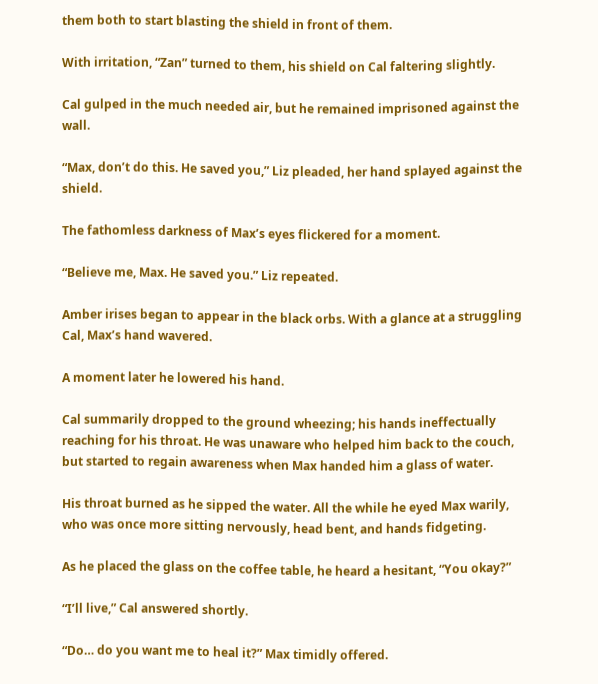them both to start blasting the shield in front of them.

With irritation, “Zan” turned to them, his shield on Cal faltering slightly.

Cal gulped in the much needed air, but he remained imprisoned against the wall.

“Max, don’t do this. He saved you,” Liz pleaded, her hand splayed against the shield.

The fathomless darkness of Max’s eyes flickered for a moment.

“Believe me, Max. He saved you.” Liz repeated.

Amber irises began to appear in the black orbs. With a glance at a struggling Cal, Max’s hand wavered.

A moment later he lowered his hand.

Cal summarily dropped to the ground wheezing; his hands ineffectually reaching for his throat. He was unaware who helped him back to the couch, but started to regain awareness when Max handed him a glass of water.

His throat burned as he sipped the water. All the while he eyed Max warily, who was once more sitting nervously, head bent, and hands fidgeting.

As he placed the glass on the coffee table, he heard a hesitant, “You okay?”

“I’ll live,” Cal answered shortly.

“Do… do you want me to heal it?” Max timidly offered.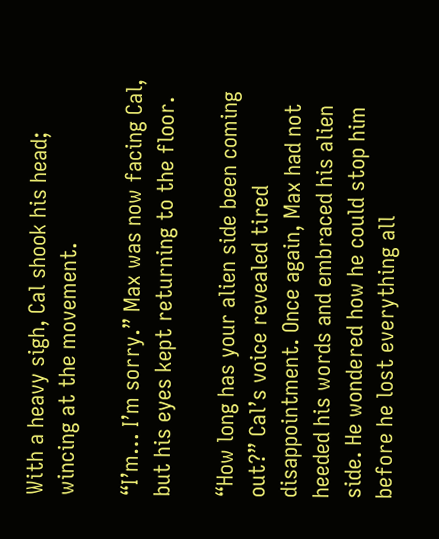With a heavy sigh, Cal shook his head; wincing at the movement.

“I’m… I’m sorry.” Max was now facing Cal, but his eyes kept returning to the floor.

“How long has your alien side been coming out?” Cal’s voice revealed tired disappointment. Once again, Max had not heeded his words and embraced his alien side. He wondered how he could stop him before he lost everything all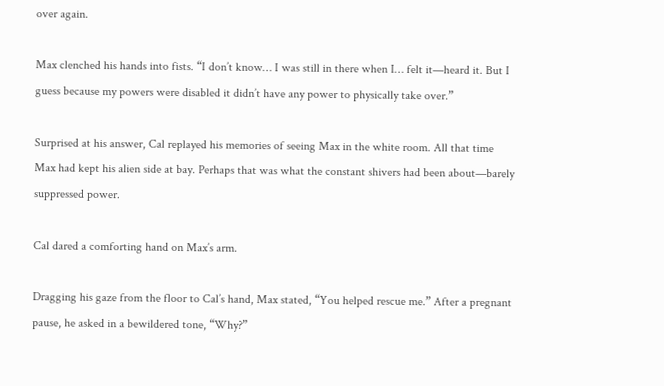over again.

Max clenched his hands into fists. “I don’t know… I was still in there when I… felt it—heard it. But I guess because my powers were disabled it didn’t have any power to physically take over.”

Surprised at his answer, Cal replayed his memories of seeing Max in the white room. All that time Max had kept his alien side at bay. Perhaps that was what the constant shivers had been about—barely suppressed power.

Cal dared a comforting hand on Max’s arm.

Dragging his gaze from the floor to Cal’s hand, Max stated, “You helped rescue me.” After a pregnant pause, he asked in a bewildered tone, “Why?”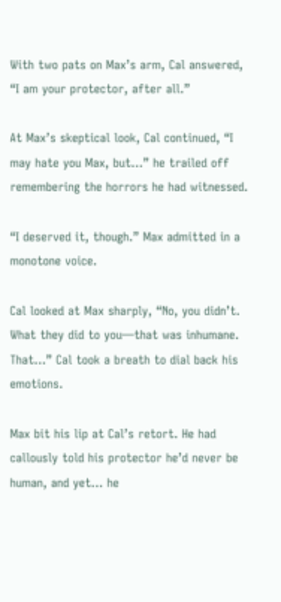With two pats on Max’s arm, Cal answered, “I am your protector, after all.”

At Max’s skeptical look, Cal continued, “I may hate you Max, but…” he trailed off remembering the horrors he had witnessed.

“I deserved it, though.” Max admitted in a monotone voice.

Cal looked at Max sharply, “No, you didn’t. What they did to you—that was inhumane. That…” Cal took a breath to dial back his emotions.

Max bit his lip at Cal’s retort. He had callously told his protector he’d never be human, and yet… he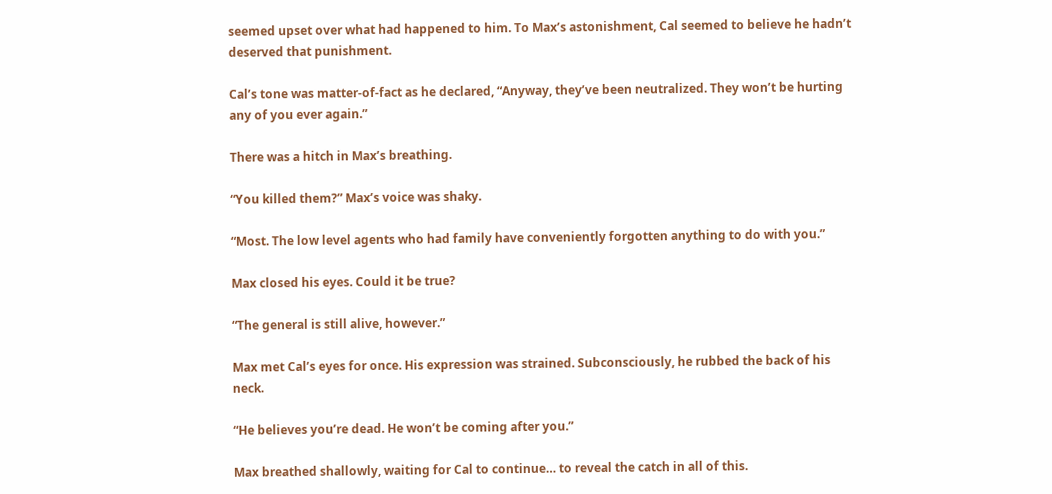seemed upset over what had happened to him. To Max’s astonishment, Cal seemed to believe he hadn’t deserved that punishment.

Cal’s tone was matter-of-fact as he declared, “Anyway, they’ve been neutralized. They won’t be hurting any of you ever again.”

There was a hitch in Max’s breathing.

“You killed them?” Max’s voice was shaky.

“Most. The low level agents who had family have conveniently forgotten anything to do with you.”

Max closed his eyes. Could it be true?

“The general is still alive, however.”

Max met Cal’s eyes for once. His expression was strained. Subconsciously, he rubbed the back of his neck.

“He believes you’re dead. He won’t be coming after you.”

Max breathed shallowly, waiting for Cal to continue… to reveal the catch in all of this.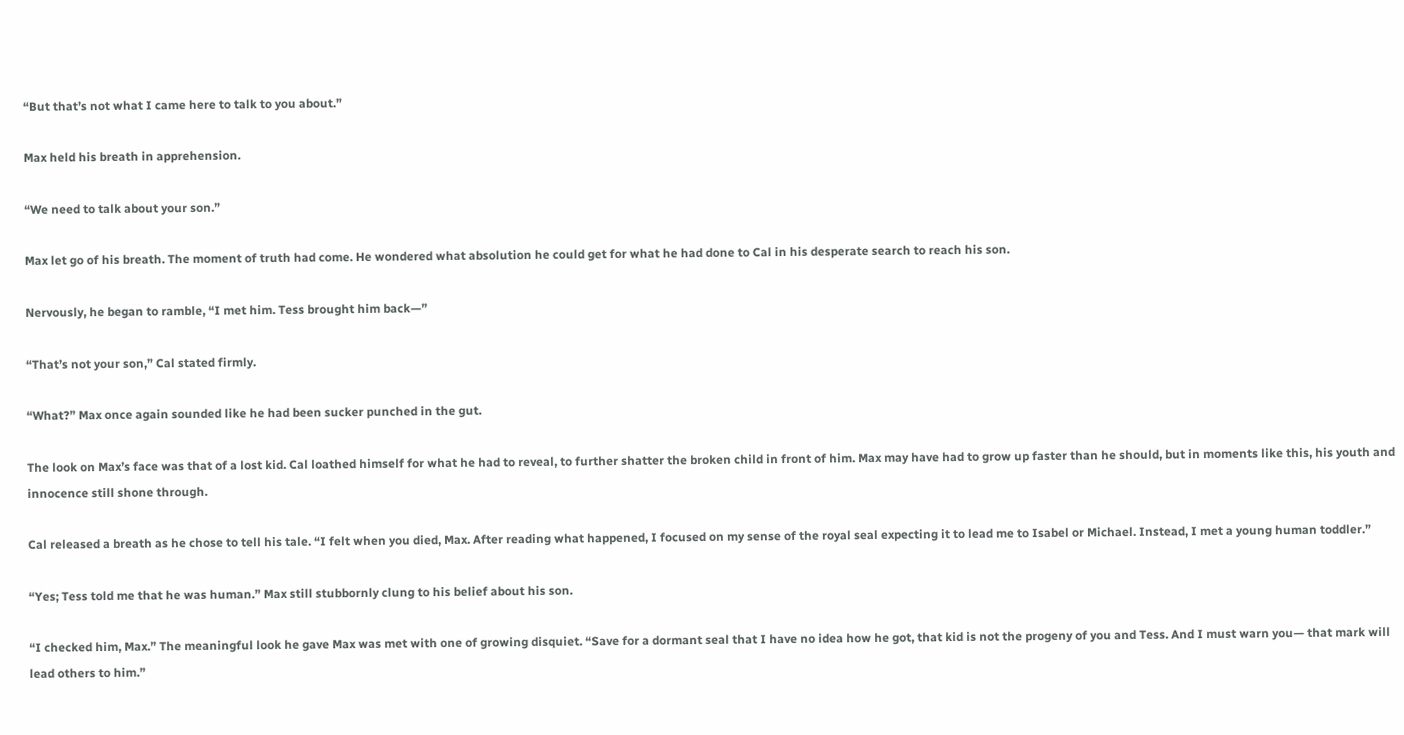“But that’s not what I came here to talk to you about.”

Max held his breath in apprehension.

“We need to talk about your son.”

Max let go of his breath. The moment of truth had come. He wondered what absolution he could get for what he had done to Cal in his desperate search to reach his son.

Nervously, he began to ramble, “I met him. Tess brought him back—”

“That’s not your son,” Cal stated firmly.

“What?” Max once again sounded like he had been sucker punched in the gut.

The look on Max’s face was that of a lost kid. Cal loathed himself for what he had to reveal, to further shatter the broken child in front of him. Max may have had to grow up faster than he should, but in moments like this, his youth and innocence still shone through.

Cal released a breath as he chose to tell his tale. “I felt when you died, Max. After reading what happened, I focused on my sense of the royal seal expecting it to lead me to Isabel or Michael. Instead, I met a young human toddler.”

“Yes; Tess told me that he was human.” Max still stubbornly clung to his belief about his son.

“I checked him, Max.” The meaningful look he gave Max was met with one of growing disquiet. “Save for a dormant seal that I have no idea how he got, that kid is not the progeny of you and Tess. And I must warn you— that mark will lead others to him.”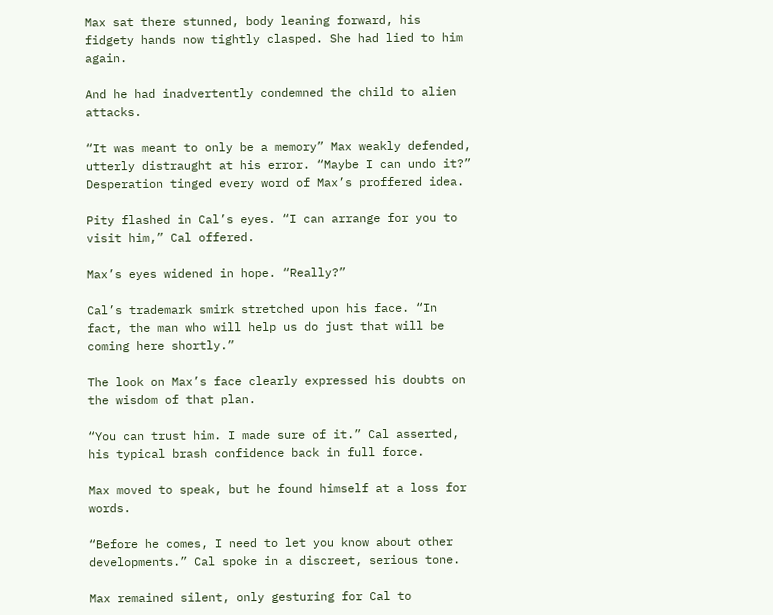Max sat there stunned, body leaning forward, his fidgety hands now tightly clasped. She had lied to him again.

And he had inadvertently condemned the child to alien attacks.

“It was meant to only be a memory” Max weakly defended, utterly distraught at his error. “Maybe I can undo it?” Desperation tinged every word of Max’s proffered idea.

Pity flashed in Cal’s eyes. “I can arrange for you to visit him,” Cal offered.

Max’s eyes widened in hope. “Really?”

Cal’s trademark smirk stretched upon his face. “In fact, the man who will help us do just that will be coming here shortly.”

The look on Max’s face clearly expressed his doubts on the wisdom of that plan.

“You can trust him. I made sure of it.” Cal asserted, his typical brash confidence back in full force.

Max moved to speak, but he found himself at a loss for words.

“Before he comes, I need to let you know about other developments.” Cal spoke in a discreet, serious tone.

Max remained silent, only gesturing for Cal to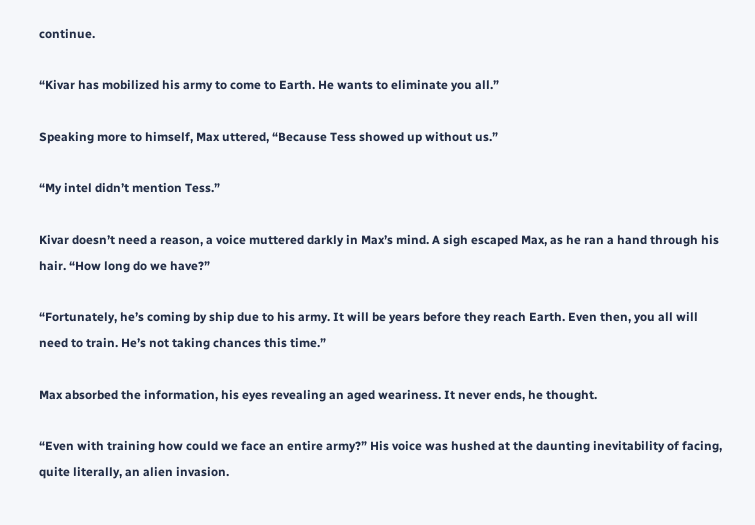continue.

“Kivar has mobilized his army to come to Earth. He wants to eliminate you all.”

Speaking more to himself, Max uttered, “Because Tess showed up without us.”

“My intel didn’t mention Tess.”

Kivar doesn’t need a reason, a voice muttered darkly in Max’s mind. A sigh escaped Max, as he ran a hand through his hair. “How long do we have?”

“Fortunately, he’s coming by ship due to his army. It will be years before they reach Earth. Even then, you all will need to train. He’s not taking chances this time.”

Max absorbed the information, his eyes revealing an aged weariness. It never ends, he thought.

“Even with training how could we face an entire army?” His voice was hushed at the daunting inevitability of facing, quite literally, an alien invasion.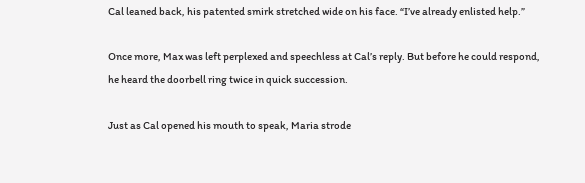Cal leaned back, his patented smirk stretched wide on his face. “I’ve already enlisted help.”

Once more, Max was left perplexed and speechless at Cal’s reply. But before he could respond, he heard the doorbell ring twice in quick succession.

Just as Cal opened his mouth to speak, Maria strode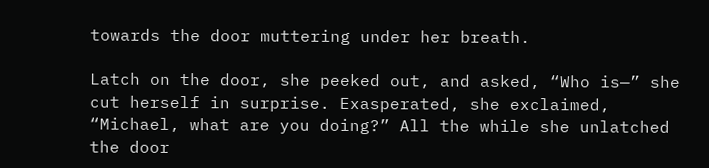towards the door muttering under her breath.

Latch on the door, she peeked out, and asked, “Who is—” she cut herself in surprise. Exasperated, she exclaimed, “Michael, what are you doing?” All the while she unlatched the door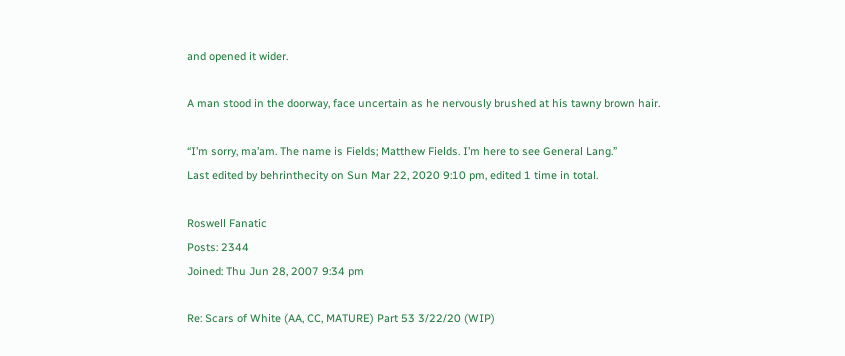and opened it wider.

A man stood in the doorway, face uncertain as he nervously brushed at his tawny brown hair.

“I’m sorry, ma’am. The name is Fields; Matthew Fields. I’m here to see General Lang.”
Last edited by behrinthecity on Sun Mar 22, 2020 9:10 pm, edited 1 time in total.

Roswell Fanatic
Posts: 2344
Joined: Thu Jun 28, 2007 9:34 pm

Re: Scars of White (AA, CC, MATURE) Part 53 3/22/20 (WIP)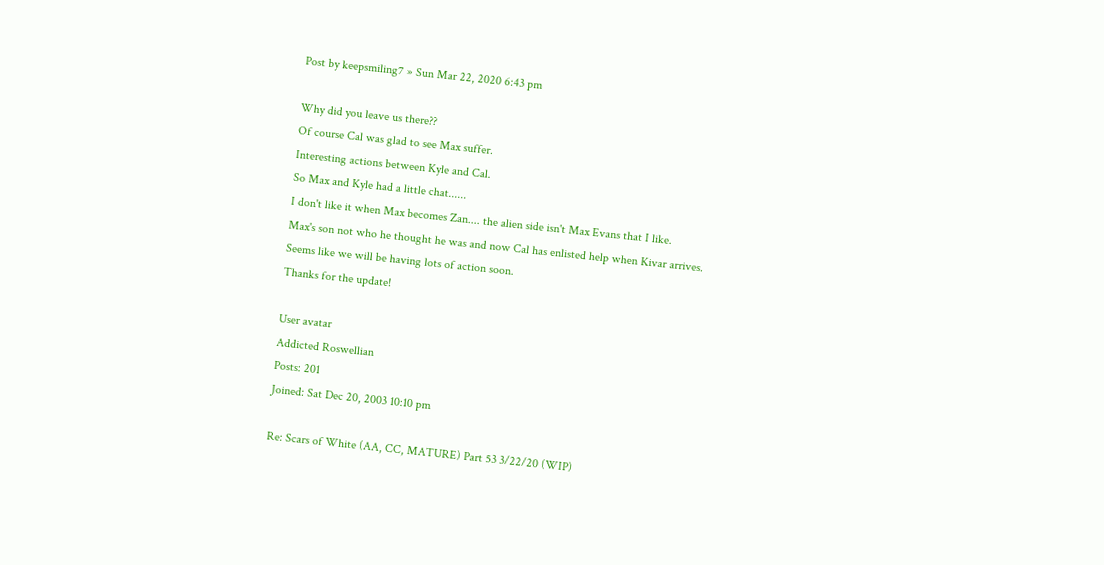Post by keepsmiling7 » Sun Mar 22, 2020 6:43 pm

Why did you leave us there??
Of course Cal was glad to see Max suffer.
Interesting actions between Kyle and Cal.
So Max and Kyle had a little chat......
I don't like it when Max becomes Zan.... the alien side isn't Max Evans that I like.
Max's son not who he thought he was and now Cal has enlisted help when Kivar arrives.
Seems like we will be having lots of action soon.
Thanks for the update!

User avatar
Addicted Roswellian
Posts: 201
Joined: Sat Dec 20, 2003 10:10 pm

Re: Scars of White (AA, CC, MATURE) Part 53 3/22/20 (WIP)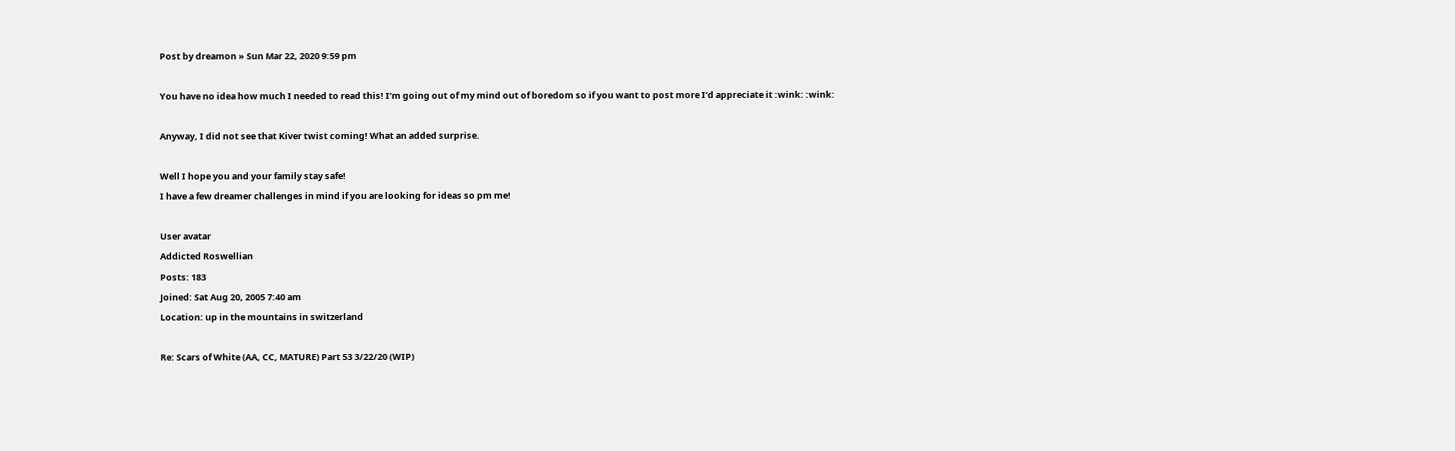Post by dreamon » Sun Mar 22, 2020 9:59 pm

You have no idea how much I needed to read this! I’m going out of my mind out of boredom so if you want to post more I’d appreciate it :wink: :wink:

Anyway, I did not see that Kiver twist coming! What an added surprise.

Well I hope you and your family stay safe!
I have a few dreamer challenges in mind if you are looking for ideas so pm me!

User avatar
Addicted Roswellian
Posts: 183
Joined: Sat Aug 20, 2005 7:40 am
Location: up in the mountains in switzerland

Re: Scars of White (AA, CC, MATURE) Part 53 3/22/20 (WIP)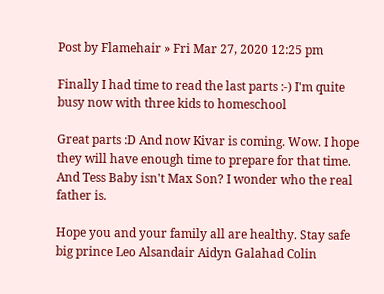Post by Flamehair » Fri Mar 27, 2020 12:25 pm

Finally I had time to read the last parts :-) I'm quite busy now with three kids to homeschool

Great parts :D And now Kivar is coming. Wow. I hope they will have enough time to prepare for that time. And Tess Baby isn't Max Son? I wonder who the real father is.

Hope you and your family all are healthy. Stay safe
big prince Leo Alsandair Aidyn Galahad Colin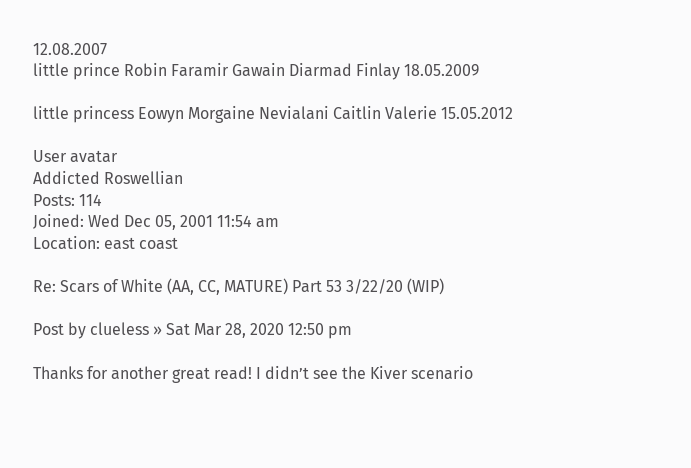12.08.2007
little prince Robin Faramir Gawain Diarmad Finlay 18.05.2009

little princess Eowyn Morgaine Nevialani Caitlin Valerie 15.05.2012

User avatar
Addicted Roswellian
Posts: 114
Joined: Wed Dec 05, 2001 11:54 am
Location: east coast

Re: Scars of White (AA, CC, MATURE) Part 53 3/22/20 (WIP)

Post by clueless » Sat Mar 28, 2020 12:50 pm

Thanks for another great read! I didn’t see the Kiver scenario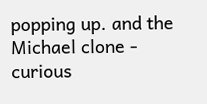popping up. and the Michael clone - curious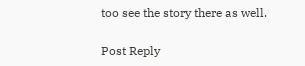too see the story there as well.

Post Reply